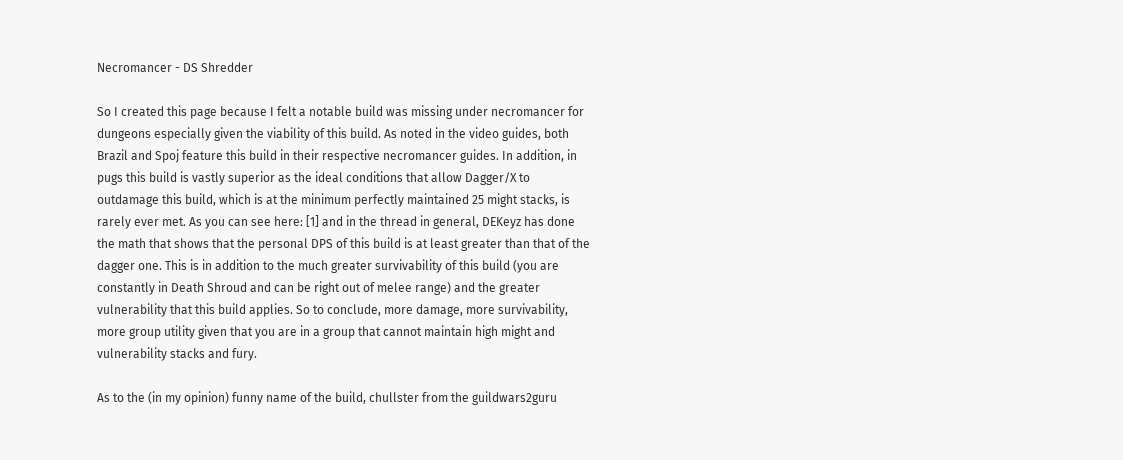Necromancer - DS Shredder

So I created this page because I felt a notable build was missing under necromancer for dungeons especially given the viability of this build. As noted in the video guides, both Brazil and Spoj feature this build in their respective necromancer guides. In addition, in pugs this build is vastly superior as the ideal conditions that allow Dagger/X to outdamage this build, which is at the minimum perfectly maintained 25 might stacks, is rarely ever met. As you can see here: [1] and in the thread in general, DEKeyz has done the math that shows that the personal DPS of this build is at least greater than that of the dagger one. This is in addition to the much greater survivability of this build (you are constantly in Death Shroud and can be right out of melee range) and the greater vulnerability that this build applies. So to conclude, more damage, more survivability, more group utility given that you are in a group that cannot maintain high might and vulnerability stacks and fury.

As to the (in my opinion) funny name of the build, chullster from the guildwars2guru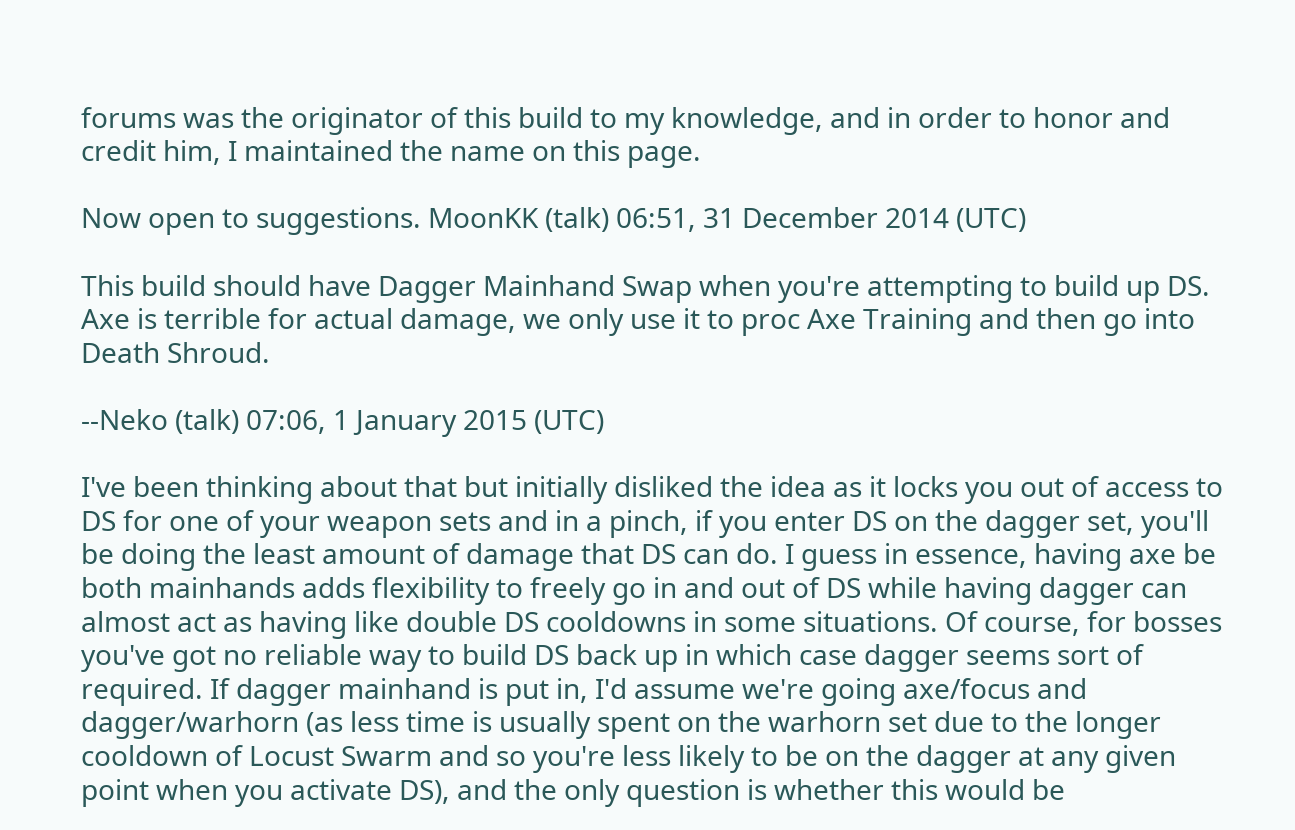forums was the originator of this build to my knowledge, and in order to honor and credit him, I maintained the name on this page.

Now open to suggestions. MoonKK (talk) 06:51, 31 December 2014 (UTC)

This build should have Dagger Mainhand Swap when you're attempting to build up DS. Axe is terrible for actual damage, we only use it to proc Axe Training and then go into Death Shroud.

--Neko (talk) 07:06, 1 January 2015 (UTC)

I've been thinking about that but initially disliked the idea as it locks you out of access to DS for one of your weapon sets and in a pinch, if you enter DS on the dagger set, you'll be doing the least amount of damage that DS can do. I guess in essence, having axe be both mainhands adds flexibility to freely go in and out of DS while having dagger can almost act as having like double DS cooldowns in some situations. Of course, for bosses you've got no reliable way to build DS back up in which case dagger seems sort of required. If dagger mainhand is put in, I'd assume we're going axe/focus and dagger/warhorn (as less time is usually spent on the warhorn set due to the longer cooldown of Locust Swarm and so you're less likely to be on the dagger at any given point when you activate DS), and the only question is whether this would be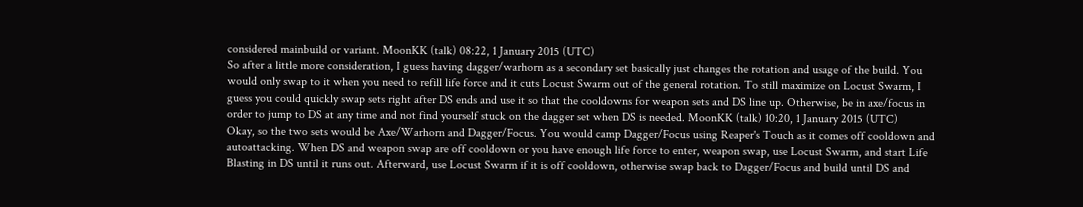considered mainbuild or variant. MoonKK (talk) 08:22, 1 January 2015 (UTC)
So after a little more consideration, I guess having dagger/warhorn as a secondary set basically just changes the rotation and usage of the build. You would only swap to it when you need to refill life force and it cuts Locust Swarm out of the general rotation. To still maximize on Locust Swarm, I guess you could quickly swap sets right after DS ends and use it so that the cooldowns for weapon sets and DS line up. Otherwise, be in axe/focus in order to jump to DS at any time and not find yourself stuck on the dagger set when DS is needed. MoonKK (talk) 10:20, 1 January 2015 (UTC)
Okay, so the two sets would be Axe/Warhorn and Dagger/Focus. You would camp Dagger/Focus using Reaper's Touch as it comes off cooldown and autoattacking. When DS and weapon swap are off cooldown or you have enough life force to enter, weapon swap, use Locust Swarm, and start Life Blasting in DS until it runs out. Afterward, use Locust Swarm if it is off cooldown, otherwise swap back to Dagger/Focus and build until DS and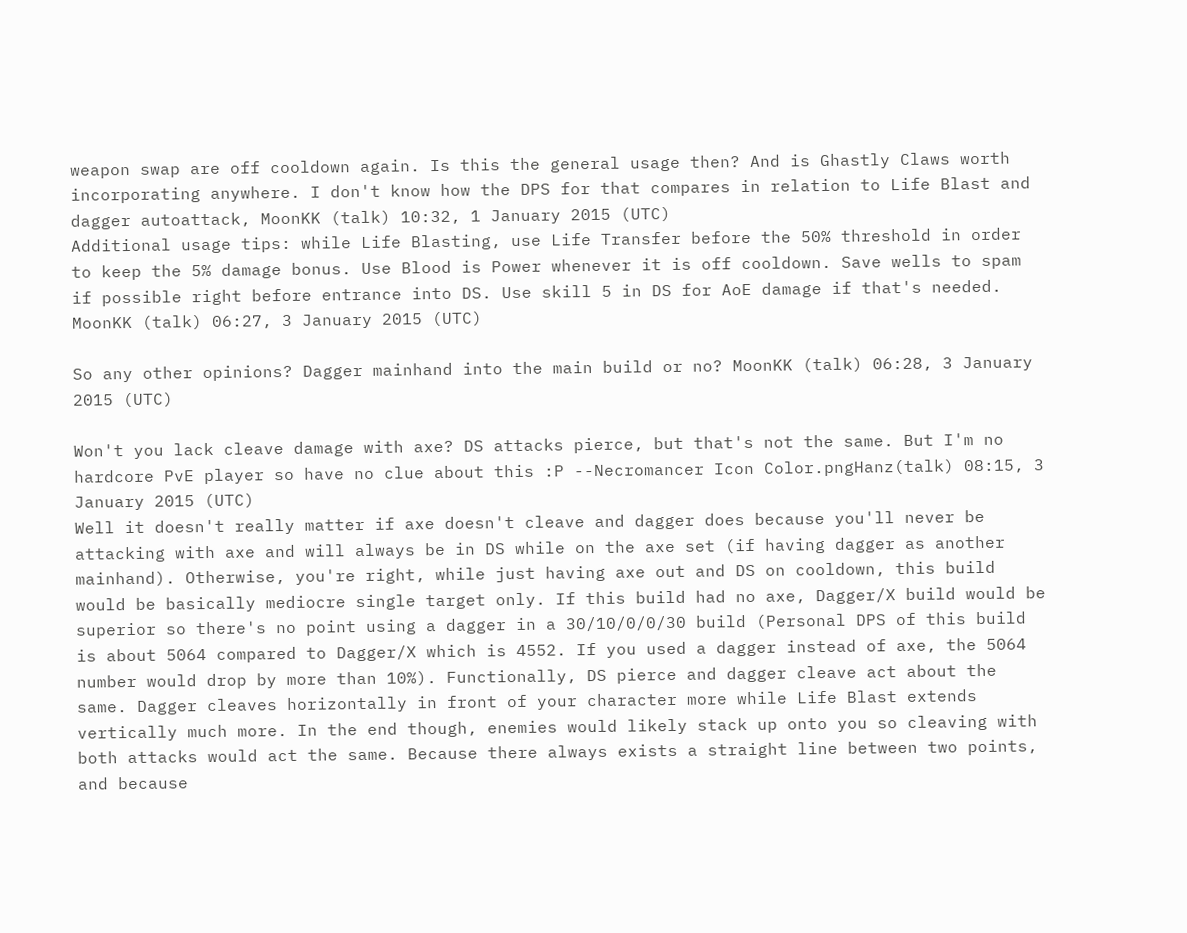weapon swap are off cooldown again. Is this the general usage then? And is Ghastly Claws worth incorporating anywhere. I don't know how the DPS for that compares in relation to Life Blast and dagger autoattack, MoonKK (talk) 10:32, 1 January 2015 (UTC)
Additional usage tips: while Life Blasting, use Life Transfer before the 50% threshold in order to keep the 5% damage bonus. Use Blood is Power whenever it is off cooldown. Save wells to spam if possible right before entrance into DS. Use skill 5 in DS for AoE damage if that's needed. MoonKK (talk) 06:27, 3 January 2015 (UTC)

So any other opinions? Dagger mainhand into the main build or no? MoonKK (talk) 06:28, 3 January 2015 (UTC)

Won't you lack cleave damage with axe? DS attacks pierce, but that's not the same. But I'm no hardcore PvE player so have no clue about this :P --Necromancer Icon Color.pngHanz(talk) 08:15, 3 January 2015 (UTC)
Well it doesn't really matter if axe doesn't cleave and dagger does because you'll never be attacking with axe and will always be in DS while on the axe set (if having dagger as another mainhand). Otherwise, you're right, while just having axe out and DS on cooldown, this build would be basically mediocre single target only. If this build had no axe, Dagger/X build would be superior so there's no point using a dagger in a 30/10/0/0/30 build (Personal DPS of this build is about 5064 compared to Dagger/X which is 4552. If you used a dagger instead of axe, the 5064 number would drop by more than 10%). Functionally, DS pierce and dagger cleave act about the same. Dagger cleaves horizontally in front of your character more while Life Blast extends vertically much more. In the end though, enemies would likely stack up onto you so cleaving with both attacks would act the same. Because there always exists a straight line between two points, and because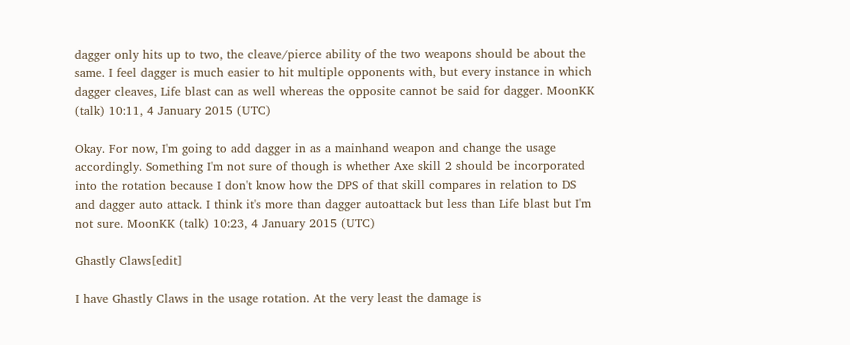dagger only hits up to two, the cleave/pierce ability of the two weapons should be about the same. I feel dagger is much easier to hit multiple opponents with, but every instance in which dagger cleaves, Life blast can as well whereas the opposite cannot be said for dagger. MoonKK (talk) 10:11, 4 January 2015 (UTC)

Okay. For now, I'm going to add dagger in as a mainhand weapon and change the usage accordingly. Something I'm not sure of though is whether Axe skill 2 should be incorporated into the rotation because I don't know how the DPS of that skill compares in relation to DS and dagger auto attack. I think it's more than dagger autoattack but less than Life blast but I'm not sure. MoonKK (talk) 10:23, 4 January 2015 (UTC)

Ghastly Claws[edit]

I have Ghastly Claws in the usage rotation. At the very least the damage is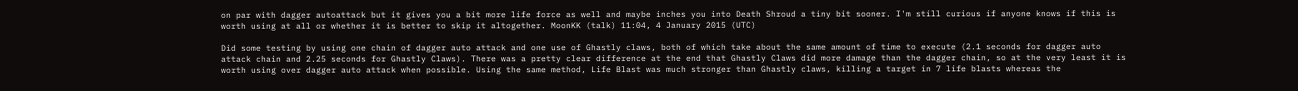on par with dagger autoattack but it gives you a bit more life force as well and maybe inches you into Death Shroud a tiny bit sooner. I'm still curious if anyone knows if this is worth using at all or whether it is better to skip it altogether. MoonKK (talk) 11:04, 4 January 2015 (UTC)

Did some testing by using one chain of dagger auto attack and one use of Ghastly claws, both of which take about the same amount of time to execute (2.1 seconds for dagger auto attack chain and 2.25 seconds for Ghastly Claws). There was a pretty clear difference at the end that Ghastly Claws did more damage than the dagger chain, so at the very least it is worth using over dagger auto attack when possible. Using the same method, Life Blast was much stronger than Ghastly claws, killing a target in 7 life blasts whereas the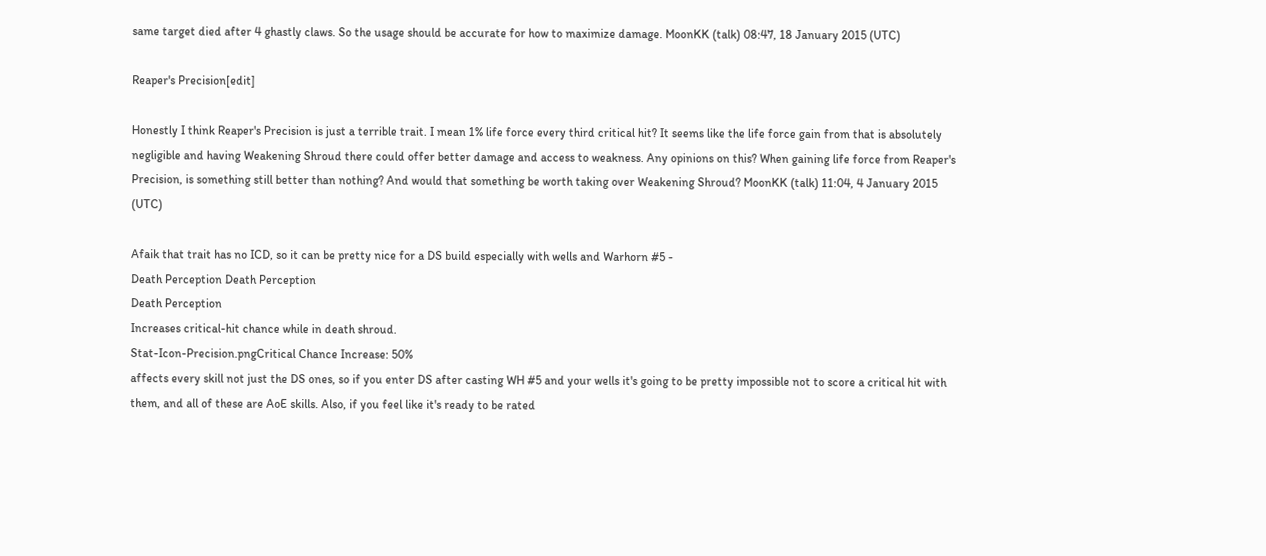same target died after 4 ghastly claws. So the usage should be accurate for how to maximize damage. MoonKK (talk) 08:47, 18 January 2015 (UTC)

Reaper's Precision[edit]

Honestly I think Reaper's Precision is just a terrible trait. I mean 1% life force every third critical hit? It seems like the life force gain from that is absolutely negligible and having Weakening Shroud there could offer better damage and access to weakness. Any opinions on this? When gaining life force from Reaper's Precision, is something still better than nothing? And would that something be worth taking over Weakening Shroud? MoonKK (talk) 11:04, 4 January 2015 (UTC)

Afaik that trait has no ICD, so it can be pretty nice for a DS build especially with wells and Warhorn #5 -
Death Perception Death Perception
Death Perception
Increases critical-hit chance while in death shroud.
Stat-Icon-Precision.pngCritical Chance Increase: 50%
affects every skill not just the DS ones, so if you enter DS after casting WH #5 and your wells it's going to be pretty impossible not to score a critical hit with them, and all of these are AoE skills. Also, if you feel like it's ready to be rated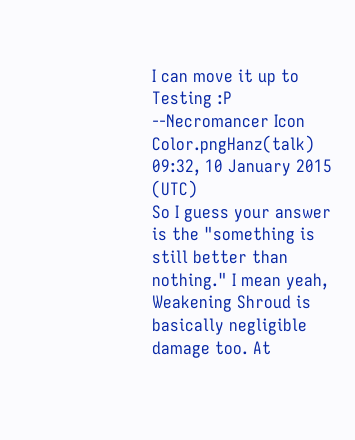I can move it up to Testing :P --Necromancer Icon Color.pngHanz(talk) 09:32, 10 January 2015 (UTC)
So I guess your answer is the "something is still better than nothing." I mean yeah, Weakening Shroud is basically negligible damage too. At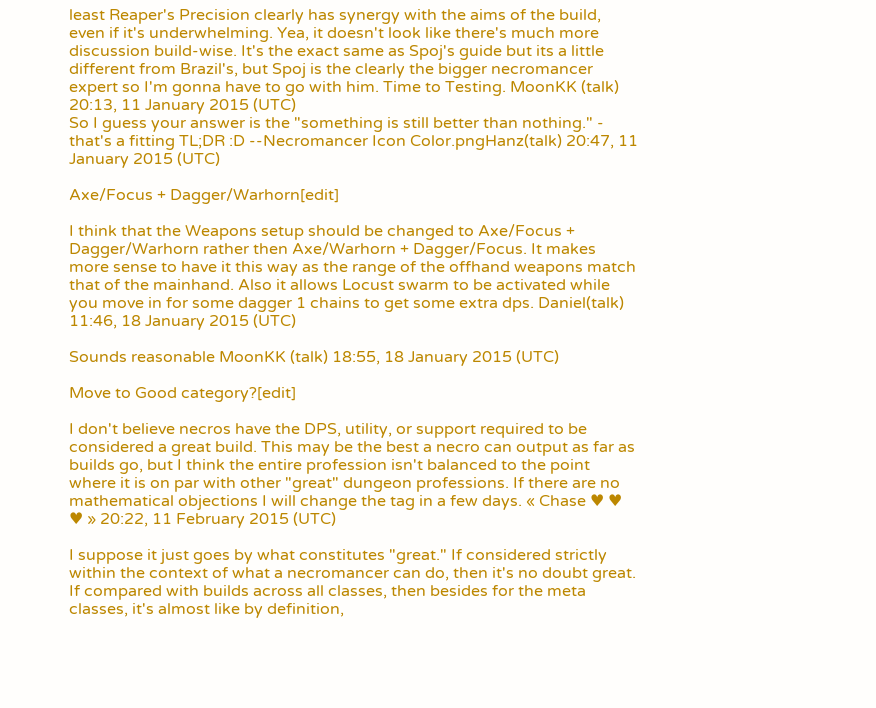least Reaper's Precision clearly has synergy with the aims of the build, even if it's underwhelming. Yea, it doesn't look like there's much more discussion build-wise. It's the exact same as Spoj's guide but its a little different from Brazil's, but Spoj is the clearly the bigger necromancer expert so I'm gonna have to go with him. Time to Testing. MoonKK (talk) 20:13, 11 January 2015 (UTC)
So I guess your answer is the "something is still better than nothing." - that's a fitting TL;DR :D --Necromancer Icon Color.pngHanz(talk) 20:47, 11 January 2015 (UTC)

Axe/Focus + Dagger/Warhorn[edit]

I think that the Weapons setup should be changed to Axe/Focus + Dagger/Warhorn rather then Axe/Warhorn + Dagger/Focus. It makes more sense to have it this way as the range of the offhand weapons match that of the mainhand. Also it allows Locust swarm to be activated while you move in for some dagger 1 chains to get some extra dps. Daniel(talk) 11:46, 18 January 2015 (UTC)

Sounds reasonable MoonKK (talk) 18:55, 18 January 2015 (UTC)

Move to Good category?[edit]

I don't believe necros have the DPS, utility, or support required to be considered a great build. This may be the best a necro can output as far as builds go, but I think the entire profession isn't balanced to the point where it is on par with other "great" dungeon professions. If there are no mathematical objections I will change the tag in a few days. « Chase ♥ ♥ ♥ » 20:22, 11 February 2015 (UTC)

I suppose it just goes by what constitutes "great." If considered strictly within the context of what a necromancer can do, then it's no doubt great. If compared with builds across all classes, then besides for the meta classes, it's almost like by definition,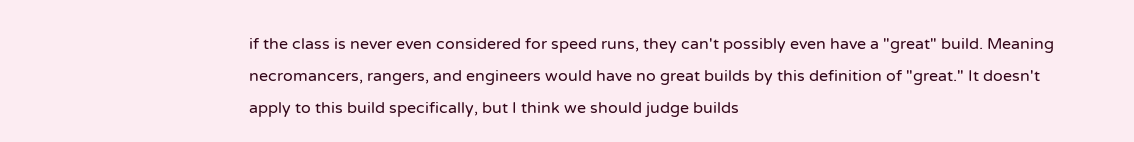if the class is never even considered for speed runs, they can't possibly even have a "great" build. Meaning necromancers, rangers, and engineers would have no great builds by this definition of "great." It doesn't apply to this build specifically, but I think we should judge builds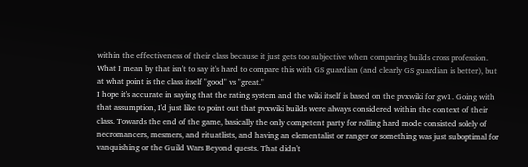within the effectiveness of their class because it just gets too subjective when comparing builds cross profession. What I mean by that isn't to say it's hard to compare this with GS guardian (and clearly GS guardian is better), but at what point is the class itself "good" vs "great."
I hope it's accurate in saying that the rating system and the wiki itself is based on the pvxwiki for gw1. Going with that assumption, I'd just like to point out that pvxwiki builds were always considered within the context of their class. Towards the end of the game, basically the only competent party for rolling hard mode consisted solely of necromancers, mesmers, and rituatlists, and having an elementalist or ranger or something was just suboptimal for vanquishing or the Guild Wars Beyond quests. That didn't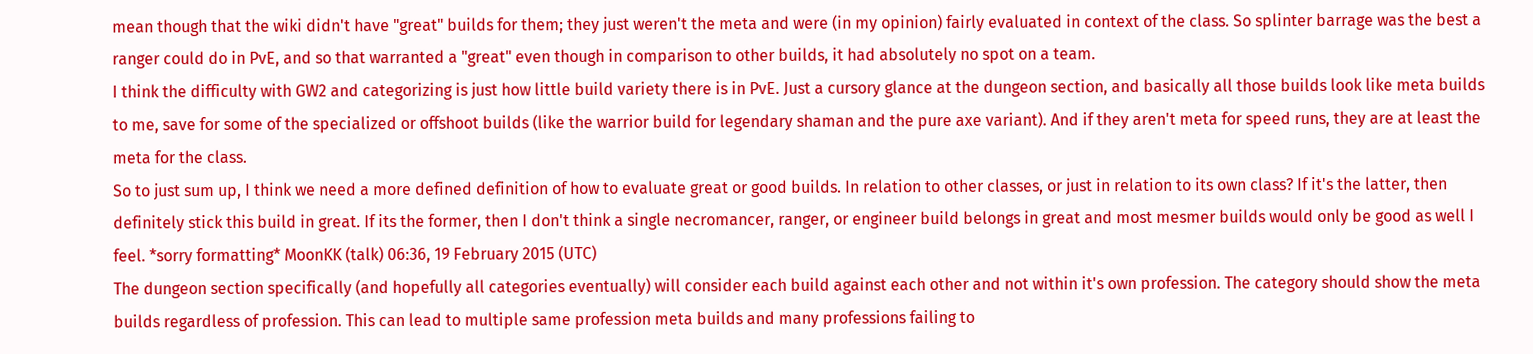mean though that the wiki didn't have "great" builds for them; they just weren't the meta and were (in my opinion) fairly evaluated in context of the class. So splinter barrage was the best a ranger could do in PvE, and so that warranted a "great" even though in comparison to other builds, it had absolutely no spot on a team.
I think the difficulty with GW2 and categorizing is just how little build variety there is in PvE. Just a cursory glance at the dungeon section, and basically all those builds look like meta builds to me, save for some of the specialized or offshoot builds (like the warrior build for legendary shaman and the pure axe variant). And if they aren't meta for speed runs, they are at least the meta for the class.
So to just sum up, I think we need a more defined definition of how to evaluate great or good builds. In relation to other classes, or just in relation to its own class? If it's the latter, then definitely stick this build in great. If its the former, then I don't think a single necromancer, ranger, or engineer build belongs in great and most mesmer builds would only be good as well I feel. *sorry formatting* MoonKK (talk) 06:36, 19 February 2015 (UTC)
The dungeon section specifically (and hopefully all categories eventually) will consider each build against each other and not within it's own profession. The category should show the meta builds regardless of profession. This can lead to multiple same profession meta builds and many professions failing to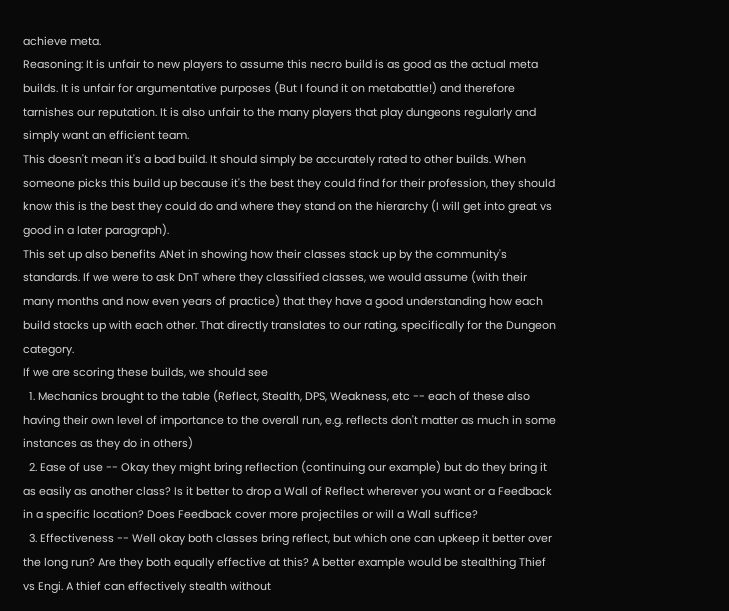achieve meta.
Reasoning: It is unfair to new players to assume this necro build is as good as the actual meta builds. It is unfair for argumentative purposes (But I found it on metabattle!) and therefore tarnishes our reputation. It is also unfair to the many players that play dungeons regularly and simply want an efficient team.
This doesn't mean it's a bad build. It should simply be accurately rated to other builds. When someone picks this build up because it's the best they could find for their profession, they should know this is the best they could do and where they stand on the hierarchy (I will get into great vs good in a later paragraph).
This set up also benefits ANet in showing how their classes stack up by the community's standards. If we were to ask DnT where they classified classes, we would assume (with their many months and now even years of practice) that they have a good understanding how each build stacks up with each other. That directly translates to our rating, specifically for the Dungeon category.
If we are scoring these builds, we should see
  1. Mechanics brought to the table (Reflect, Stealth, DPS, Weakness, etc -- each of these also having their own level of importance to the overall run, e.g. reflects don't matter as much in some instances as they do in others)
  2. Ease of use -- Okay they might bring reflection (continuing our example) but do they bring it as easily as another class? Is it better to drop a Wall of Reflect wherever you want or a Feedback in a specific location? Does Feedback cover more projectiles or will a Wall suffice?
  3. Effectiveness -- Well okay both classes bring reflect, but which one can upkeep it better over the long run? Are they both equally effective at this? A better example would be stealthing Thief vs Engi. A thief can effectively stealth without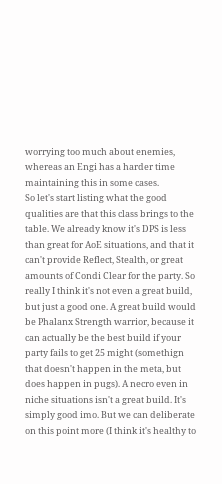worrying too much about enemies, whereas an Engi has a harder time maintaining this in some cases.
So let's start listing what the good qualities are that this class brings to the table. We already know it's DPS is less than great for AoE situations, and that it can't provide Reflect, Stealth, or great amounts of Condi Clear for the party. So really I think it's not even a great build, but just a good one. A great build would be Phalanx Strength warrior, because it can actually be the best build if your party fails to get 25 might (somethign that doesn't happen in the meta, but does happen in pugs). A necro even in niche situations isn't a great build. It's simply good imo. But we can deliberate on this point more (I think it's healthy to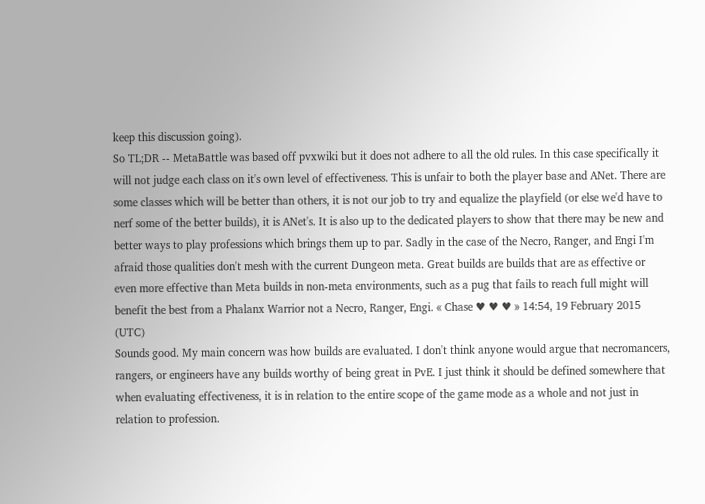keep this discussion going).
So TL;DR -- MetaBattle was based off pvxwiki but it does not adhere to all the old rules. In this case specifically it will not judge each class on it's own level of effectiveness. This is unfair to both the player base and ANet. There are some classes which will be better than others, it is not our job to try and equalize the playfield (or else we'd have to nerf some of the better builds), it is ANet's. It is also up to the dedicated players to show that there may be new and better ways to play professions which brings them up to par. Sadly in the case of the Necro, Ranger, and Engi I'm afraid those qualities don't mesh with the current Dungeon meta. Great builds are builds that are as effective or even more effective than Meta builds in non-meta environments, such as a pug that fails to reach full might will benefit the best from a Phalanx Warrior not a Necro, Ranger, Engi. « Chase ♥ ♥ ♥ » 14:54, 19 February 2015 (UTC)
Sounds good. My main concern was how builds are evaluated. I don't think anyone would argue that necromancers, rangers, or engineers have any builds worthy of being great in PvE. I just think it should be defined somewhere that when evaluating effectiveness, it is in relation to the entire scope of the game mode as a whole and not just in relation to profession.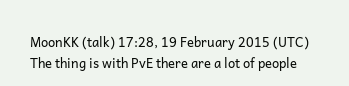MoonKK (talk) 17:28, 19 February 2015 (UTC)
The thing is with PvE there are a lot of people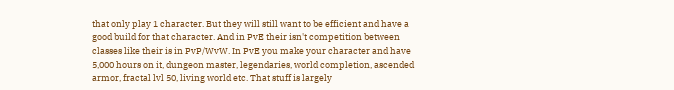that only play 1 character. But they will still want to be efficient and have a good build for that character. And in PvE their isn't competition between classes like their is in PvP/WvW. In PvE you make your character and have 5,000 hours on it, dungeon master, legendaries, world completion, ascended armor, fractal lvl 50, living world etc. That stuff is largely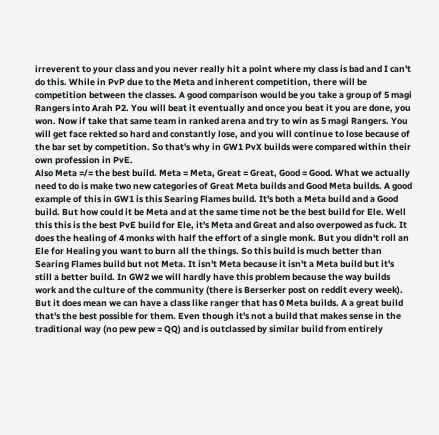irreverent to your class and you never really hit a point where my class is bad and I can't do this. While in PvP due to the Meta and inherent competition, there will be competition between the classes. A good comparison would be you take a group of 5 magi Rangers into Arah P2. You will beat it eventually and once you beat it you are done, you won. Now if take that same team in ranked arena and try to win as 5 magi Rangers. You will get face rekted so hard and constantly lose, and you will continue to lose because of the bar set by competition. So that's why in GW1 PvX builds were compared within their own profession in PvE.
Also Meta =/= the best build. Meta = Meta, Great = Great, Good = Good. What we actually need to do is make two new categories of Great Meta builds and Good Meta builds. A good example of this in GW1 is this Searing Flames build. It's both a Meta build and a Good build. But how could it be Meta and at the same time not be the best build for Ele. Well this this is the best PvE build for Ele, it's Meta and Great and also overpowed as fuck. It does the healing of 4 monks with half the effort of a single monk. But you didn't roll an Ele for Healing you want to burn all the things. So this build is much better than Searing Flames build but not Meta. It isn't Meta because it isn't a Meta build but it's still a better build. In GW2 we will hardly have this problem because the way builds work and the culture of the community (there is Berserker post on reddit every week). But it does mean we can have a class like ranger that has 0 Meta builds. A a great build that's the best possible for them. Even though it's not a build that makes sense in the traditional way (no pew pew = QQ) and is outclassed by similar build from entirely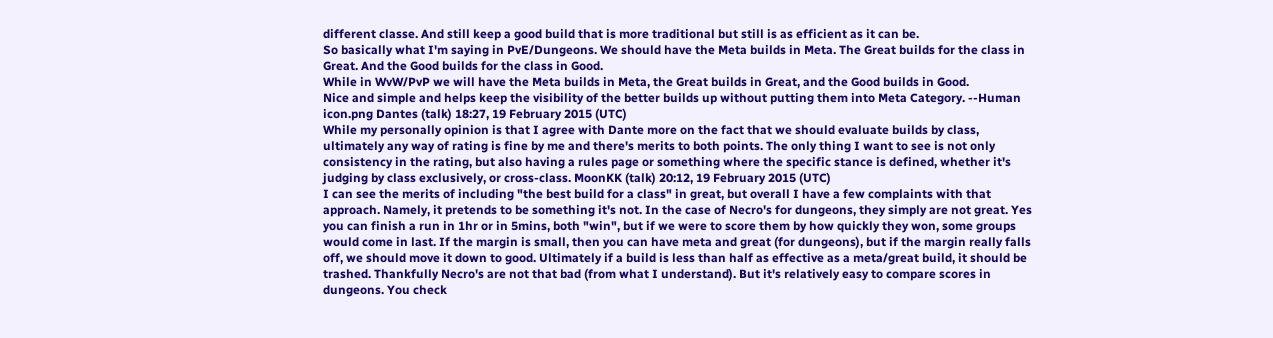different classe. And still keep a good build that is more traditional but still is as efficient as it can be.
So basically what I'm saying in PvE/Dungeons. We should have the Meta builds in Meta. The Great builds for the class in Great. And the Good builds for the class in Good.
While in WvW/PvP we will have the Meta builds in Meta, the Great builds in Great, and the Good builds in Good.
Nice and simple and helps keep the visibility of the better builds up without putting them into Meta Category. --Human icon.png Dantes (talk) 18:27, 19 February 2015 (UTC)
While my personally opinion is that I agree with Dante more on the fact that we should evaluate builds by class, ultimately any way of rating is fine by me and there's merits to both points. The only thing I want to see is not only consistency in the rating, but also having a rules page or something where the specific stance is defined, whether it's judging by class exclusively, or cross-class. MoonKK (talk) 20:12, 19 February 2015 (UTC)
I can see the merits of including "the best build for a class" in great, but overall I have a few complaints with that approach. Namely, it pretends to be something it's not. In the case of Necro's for dungeons, they simply are not great. Yes you can finish a run in 1hr or in 5mins, both "win", but if we were to score them by how quickly they won, some groups would come in last. If the margin is small, then you can have meta and great (for dungeons), but if the margin really falls off, we should move it down to good. Ultimately if a build is less than half as effective as a meta/great build, it should be trashed. Thankfully Necro's are not that bad (from what I understand). But it's relatively easy to compare scores in dungeons. You check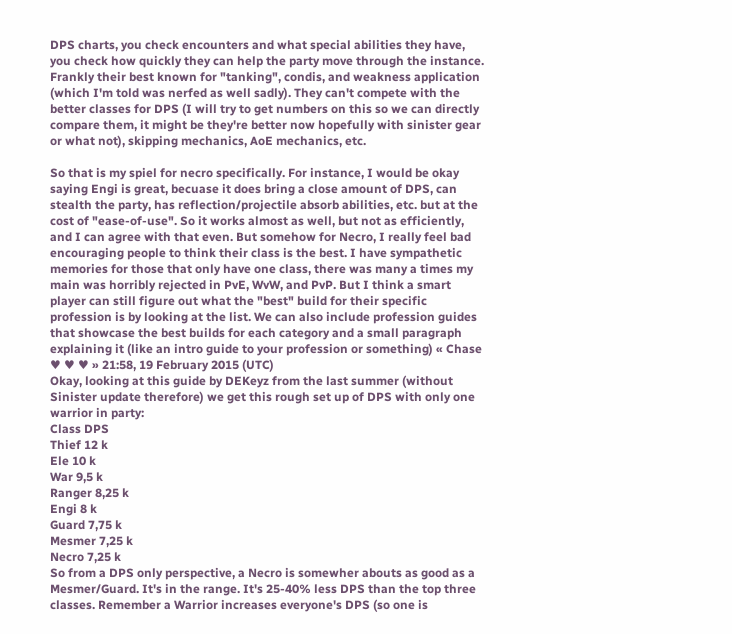DPS charts, you check encounters and what special abilities they have, you check how quickly they can help the party move through the instance. Frankly their best known for "tanking", condis, and weakness application (which I'm told was nerfed as well sadly). They can't compete with the better classes for DPS (I will try to get numbers on this so we can directly compare them, it might be they're better now hopefully with sinister gear or what not), skipping mechanics, AoE mechanics, etc.

So that is my spiel for necro specifically. For instance, I would be okay saying Engi is great, becuase it does bring a close amount of DPS, can stealth the party, has reflection/projectile absorb abilities, etc. but at the cost of "ease-of-use". So it works almost as well, but not as efficiently, and I can agree with that even. But somehow for Necro, I really feel bad encouraging people to think their class is the best. I have sympathetic memories for those that only have one class, there was many a times my main was horribly rejected in PvE, WvW, and PvP. But I think a smart player can still figure out what the "best" build for their specific profession is by looking at the list. We can also include profession guides that showcase the best builds for each category and a small paragraph explaining it (like an intro guide to your profession or something) « Chase ♥ ♥ ♥ » 21:58, 19 February 2015 (UTC)
Okay, looking at this guide by DEKeyz from the last summer (without Sinister update therefore) we get this rough set up of DPS with only one warrior in party:
Class DPS
Thief 12 k
Ele 10 k
War 9,5 k
Ranger 8,25 k
Engi 8 k
Guard 7,75 k
Mesmer 7,25 k
Necro 7,25 k
So from a DPS only perspective, a Necro is somewher abouts as good as a Mesmer/Guard. It's in the range. It's 25-40% less DPS than the top three classes. Remember a Warrior increases everyone's DPS (so one is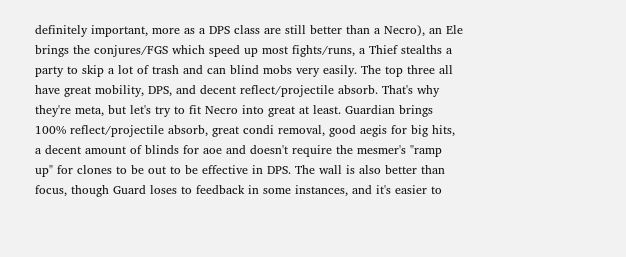definitely important, more as a DPS class are still better than a Necro), an Ele brings the conjures/FGS which speed up most fights/runs, a Thief stealths a party to skip a lot of trash and can blind mobs very easily. The top three all have great mobility, DPS, and decent reflect/projectile absorb. That's why they're meta, but let's try to fit Necro into great at least. Guardian brings 100% reflect/projectile absorb, great condi removal, good aegis for big hits, a decent amount of blinds for aoe and doesn't require the mesmer's "ramp up" for clones to be out to be effective in DPS. The wall is also better than focus, though Guard loses to feedback in some instances, and it's easier to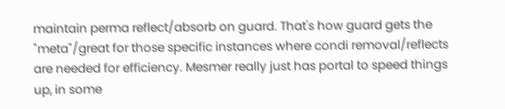maintain perma reflect/absorb on guard. That's how guard gets the "meta"/great for those specific instances where condi removal/reflects are needed for efficiency. Mesmer really just has portal to speed things up, in some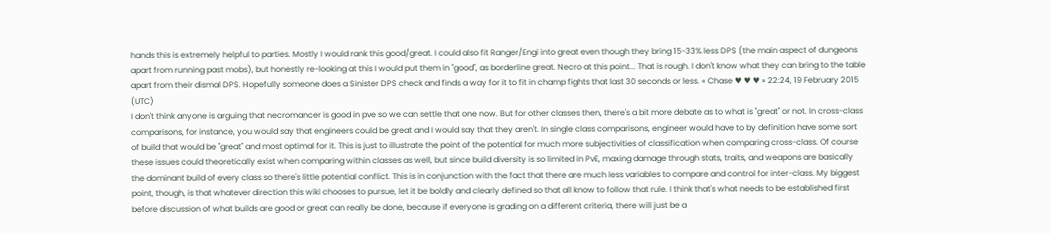hands this is extremely helpful to parties. Mostly I would rank this good/great. I could also fit Ranger/Engi into great even though they bring 15-33% less DPS (the main aspect of dungeons apart from running past mobs), but honestly re-looking at this I would put them in "good", as borderline great. Necro at this point... That is rough. I don't know what they can bring to the table apart from their dismal DPS. Hopefully someone does a Sinister DPS check and finds a way for it to fit in champ fights that last 30 seconds or less. « Chase ♥ ♥ ♥ » 22:24, 19 February 2015 (UTC)
I don't think anyone is arguing that necromancer is good in pve so we can settle that one now. But for other classes then, there's a bit more debate as to what is "great" or not. In cross-class comparisons, for instance, you would say that engineers could be great and I would say that they aren't. In single class comparisons, engineer would have to by definition have some sort of build that would be "great" and most optimal for it. This is just to illustrate the point of the potential for much more subjectivities of classification when comparing cross-class. Of course these issues could theoretically exist when comparing within classes as well, but since build diversity is so limited in PvE, maxing damage through stats, traits, and weapons are basically the dominant build of every class so there's little potential conflict. This is in conjunction with the fact that there are much less variables to compare and control for inter-class. My biggest point, though, is that whatever direction this wiki chooses to pursue, let it be boldly and clearly defined so that all know to follow that rule. I think that's what needs to be established first before discussion of what builds are good or great can really be done, because if everyone is grading on a different criteria, there will just be a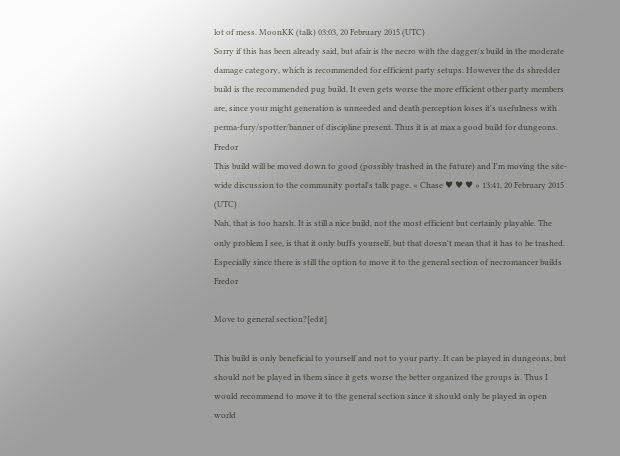lot of mess. MoonKK (talk) 03:03, 20 February 2015 (UTC)
Sorry if this has been already said, but afair is the necro with the dagger/x build in the moderate damage category, which is recommended for efficient party setups. However the ds shredder build is the recommended pug build. It even gets worse the more efficient other party members are, since your might generation is unneeded and death perception loses it's usefulness with perma-fury/spotter/banner of discipline present. Thus it is at max a good build for dungeons. Fredor
This build will be moved down to good (possibly trashed in the future) and I'm moving the site-wide discussion to the community portal's talk page. « Chase ♥ ♥ ♥ » 13:41, 20 February 2015 (UTC)
Nah, that is too harsh. It is still a nice build, not the most efficient but certainly playable. The only problem I see, is that it only buffs yourself, but that doesn't mean that it has to be trashed. Especially since there is still the option to move it to the general section of necromancer builds Fredor

Move to general section?[edit]

This build is only beneficial to yourself and not to your party. It can be played in dungeons, but should not be played in them since it gets worse the better organized the groups is. Thus I would recommend to move it to the general section since it should only be played in open world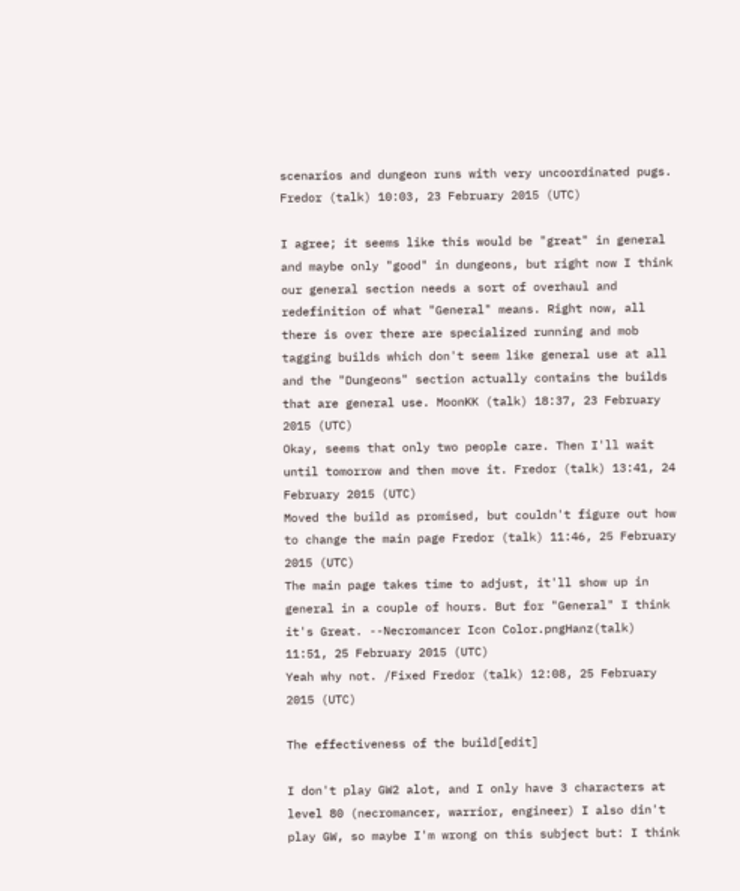scenarios and dungeon runs with very uncoordinated pugs. Fredor (talk) 10:03, 23 February 2015 (UTC)

I agree; it seems like this would be "great" in general and maybe only "good" in dungeons, but right now I think our general section needs a sort of overhaul and redefinition of what "General" means. Right now, all there is over there are specialized running and mob tagging builds which don't seem like general use at all and the "Dungeons" section actually contains the builds that are general use. MoonKK (talk) 18:37, 23 February 2015 (UTC)
Okay, seems that only two people care. Then I'll wait until tomorrow and then move it. Fredor (talk) 13:41, 24 February 2015 (UTC)
Moved the build as promised, but couldn't figure out how to change the main page Fredor (talk) 11:46, 25 February 2015 (UTC)
The main page takes time to adjust, it'll show up in general in a couple of hours. But for "General" I think it's Great. --Necromancer Icon Color.pngHanz(talk) 11:51, 25 February 2015 (UTC)
Yeah why not. /Fixed Fredor (talk) 12:08, 25 February 2015 (UTC)

The effectiveness of the build[edit]

I don't play GW2 alot, and I only have 3 characters at level 80 (necromancer, warrior, engineer) I also din't play GW, so maybe I'm wrong on this subject but: I think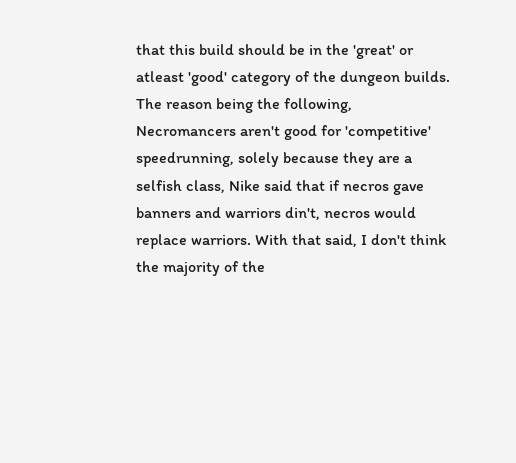that this build should be in the 'great' or atleast 'good' category of the dungeon builds. The reason being the following, Necromancers aren't good for 'competitive' speedrunning, solely because they are a selfish class, Nike said that if necros gave banners and warriors din't, necros would replace warriors. With that said, I don't think the majority of the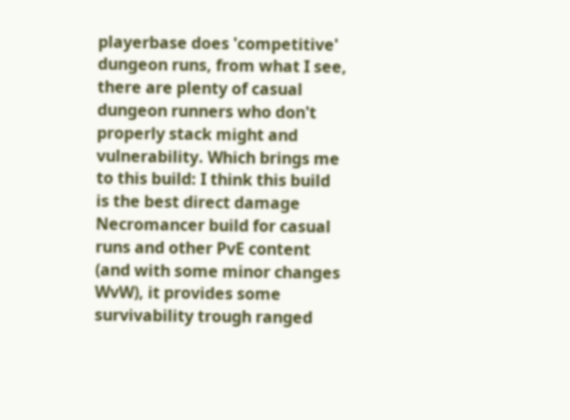playerbase does 'competitive' dungeon runs, from what I see, there are plenty of casual dungeon runners who don't properly stack might and vulnerability. Which brings me to this build: I think this build is the best direct damage Necromancer build for casual runs and other PvE content (and with some minor changes WvW), it provides some survivability trough ranged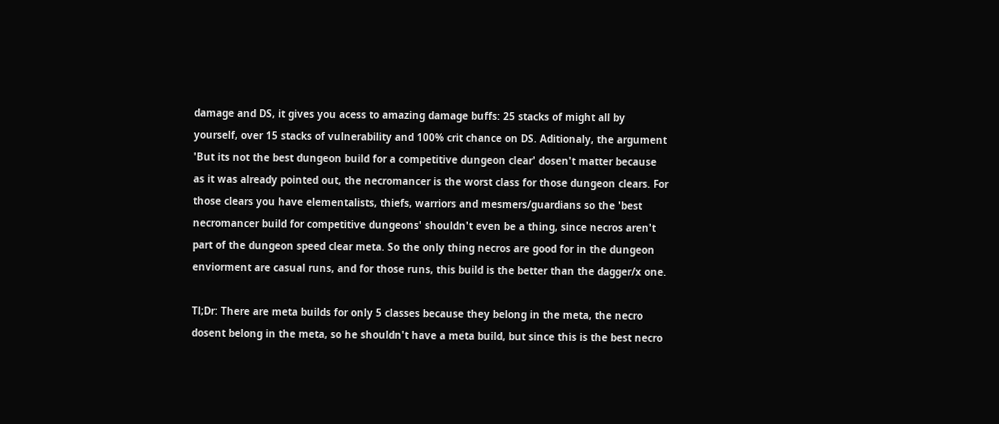damage and DS, it gives you acess to amazing damage buffs: 25 stacks of might all by yourself, over 15 stacks of vulnerability and 100% crit chance on DS. Aditionaly, the argument 'But its not the best dungeon build for a competitive dungeon clear' dosen't matter because as it was already pointed out, the necromancer is the worst class for those dungeon clears. For those clears you have elementalists, thiefs, warriors and mesmers/guardians so the 'best necromancer build for competitive dungeons' shouldn't even be a thing, since necros aren't part of the dungeon speed clear meta. So the only thing necros are good for in the dungeon enviorment are casual runs, and for those runs, this build is the better than the dagger/x one.

Tl;Dr: There are meta builds for only 5 classes because they belong in the meta, the necro dosent belong in the meta, so he shouldn't have a meta build, but since this is the best necro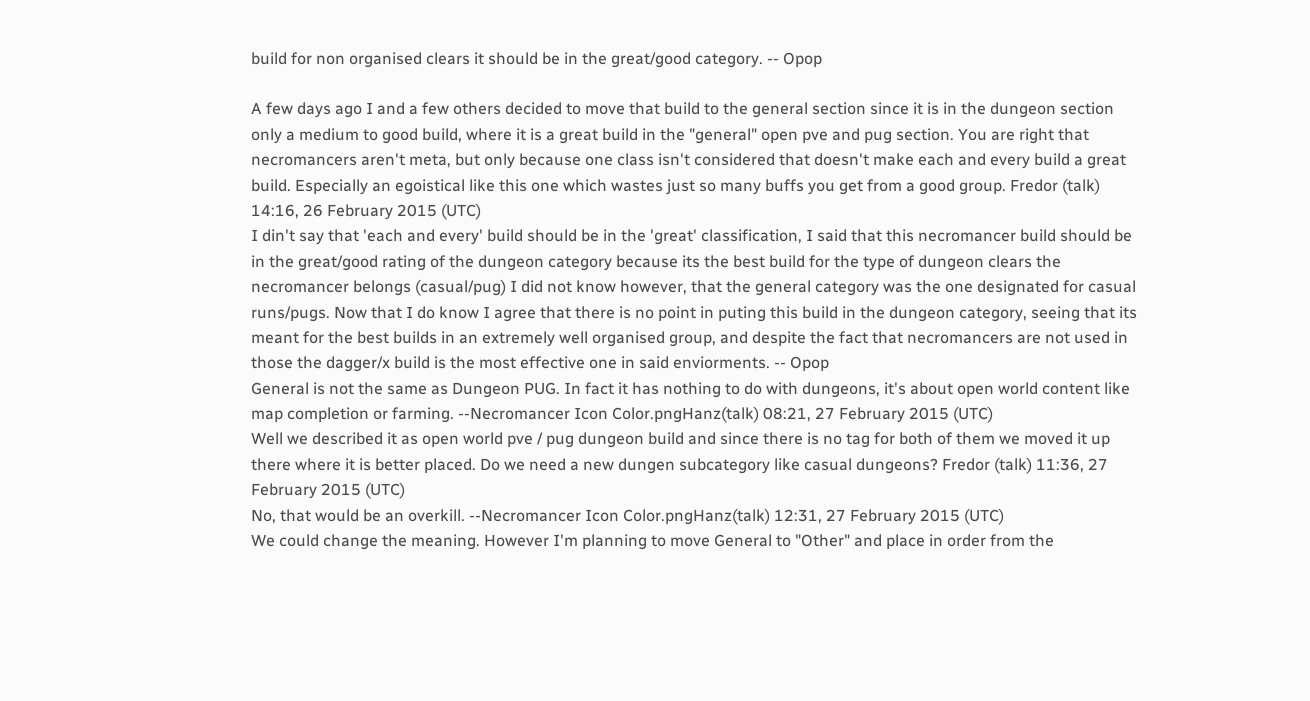build for non organised clears it should be in the great/good category. -- Opop

A few days ago I and a few others decided to move that build to the general section since it is in the dungeon section only a medium to good build, where it is a great build in the "general" open pve and pug section. You are right that necromancers aren't meta, but only because one class isn't considered that doesn't make each and every build a great build. Especially an egoistical like this one which wastes just so many buffs you get from a good group. Fredor (talk) 14:16, 26 February 2015 (UTC)
I din't say that 'each and every' build should be in the 'great' classification, I said that this necromancer build should be in the great/good rating of the dungeon category because its the best build for the type of dungeon clears the necromancer belongs (casual/pug) I did not know however, that the general category was the one designated for casual runs/pugs. Now that I do know I agree that there is no point in puting this build in the dungeon category, seeing that its meant for the best builds in an extremely well organised group, and despite the fact that necromancers are not used in those the dagger/x build is the most effective one in said enviorments. -- Opop
General is not the same as Dungeon PUG. In fact it has nothing to do with dungeons, it's about open world content like map completion or farming. --Necromancer Icon Color.pngHanz(talk) 08:21, 27 February 2015 (UTC)
Well we described it as open world pve / pug dungeon build and since there is no tag for both of them we moved it up there where it is better placed. Do we need a new dungen subcategory like casual dungeons? Fredor (talk) 11:36, 27 February 2015 (UTC)
No, that would be an overkill. --Necromancer Icon Color.pngHanz(talk) 12:31, 27 February 2015 (UTC)
We could change the meaning. However I'm planning to move General to "Other" and place in order from the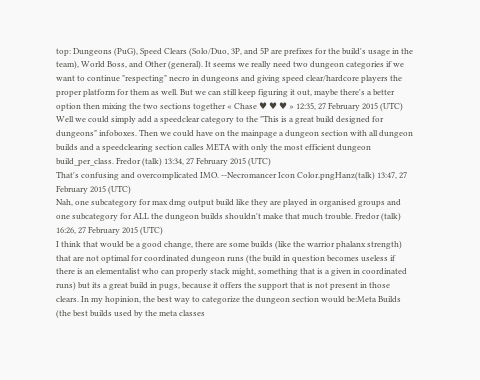top: Dungeons (PuG), Speed Clears (Solo/Duo, 3P, and 5P are prefixes for the build's usage in the team), World Boss, and Other (general). It seems we really need two dungeon categories if we want to continue "respecting" necro in dungeons and giving speed clear/hardcore players the proper platform for them as well. But we can still keep figuring it out, maybe there's a better option then mixing the two sections together « Chase ♥ ♥ ♥ » 12:35, 27 February 2015 (UTC)
Well we could simply add a speedclear category to the "This is a great build designed for dungeons" infoboxes. Then we could have on the mainpage a dungeon section with all dungeon builds and a speedclearing section calles META with only the most efficient dungeon build_per_class. Fredor (talk) 13:34, 27 February 2015 (UTC)
That's confusing and overcomplicated IMO. --Necromancer Icon Color.pngHanz(talk) 13:47, 27 February 2015 (UTC)
Nah, one subcategory for max dmg output build like they are played in organised groups and one subcategory for ALL the dungeon builds shouldn't make that much trouble. Fredor (talk) 16:26, 27 February 2015 (UTC)
I think that would be a good change, there are some builds (like the warrior phalanx strength) that are not optimal for coordinated dungeon runs (the build in question becomes useless if there is an elementalist who can properly stack might, something that is a given in coordinated runs) but its a great build in pugs, because it offers the support that is not present in those clears. In my hopinion, the best way to categorize the dungeon section would be:Meta Builds (the best builds used by the meta classes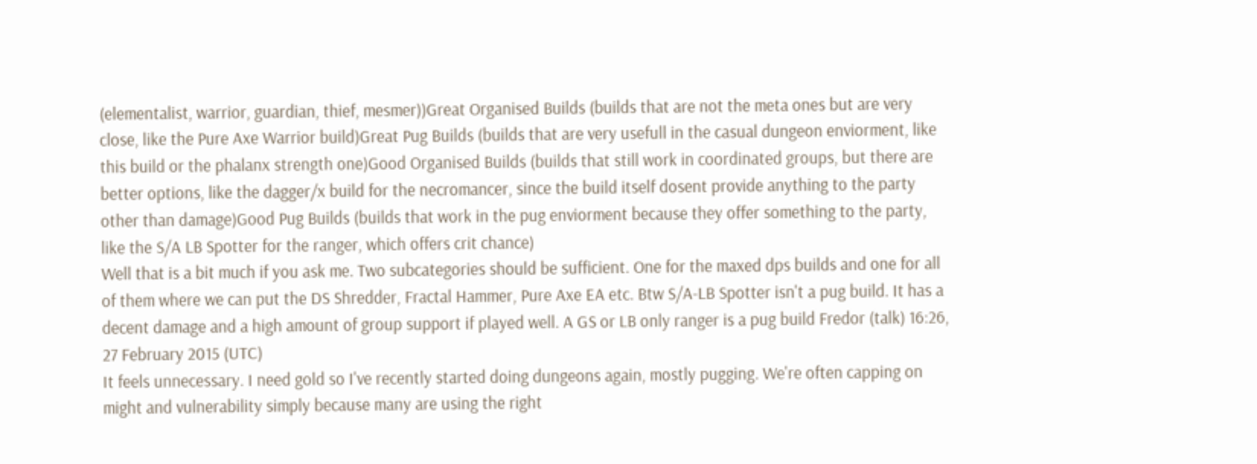(elementalist, warrior, guardian, thief, mesmer))Great Organised Builds (builds that are not the meta ones but are very close, like the Pure Axe Warrior build)Great Pug Builds (builds that are very usefull in the casual dungeon enviorment, like this build or the phalanx strength one)Good Organised Builds (builds that still work in coordinated groups, but there are better options, like the dagger/x build for the necromancer, since the build itself dosent provide anything to the party other than damage)Good Pug Builds (builds that work in the pug enviorment because they offer something to the party, like the S/A LB Spotter for the ranger, which offers crit chance)
Well that is a bit much if you ask me. Two subcategories should be sufficient. One for the maxed dps builds and one for all of them where we can put the DS Shredder, Fractal Hammer, Pure Axe EA etc. Btw S/A-LB Spotter isn't a pug build. It has a decent damage and a high amount of group support if played well. A GS or LB only ranger is a pug build Fredor (talk) 16:26, 27 February 2015 (UTC)
It feels unnecessary. I need gold so I've recently started doing dungeons again, mostly pugging. We're often capping on might and vulnerability simply because many are using the right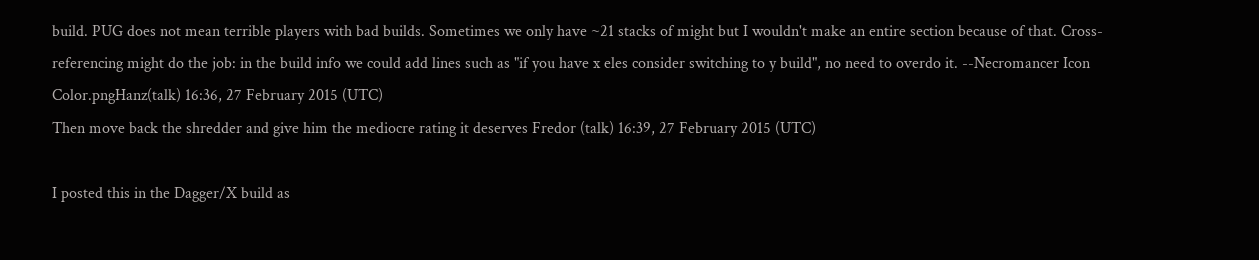build. PUG does not mean terrible players with bad builds. Sometimes we only have ~21 stacks of might but I wouldn't make an entire section because of that. Cross-referencing might do the job: in the build info we could add lines such as "if you have x eles consider switching to y build", no need to overdo it. --Necromancer Icon Color.pngHanz(talk) 16:36, 27 February 2015 (UTC)
Then move back the shredder and give him the mediocre rating it deserves Fredor (talk) 16:39, 27 February 2015 (UTC)

I posted this in the Dagger/X build as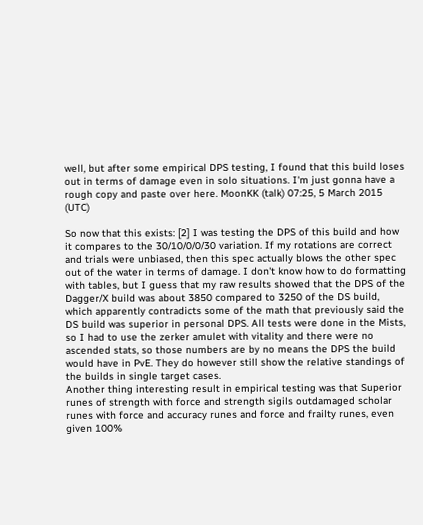well, but after some empirical DPS testing, I found that this build loses out in terms of damage even in solo situations. I'm just gonna have a rough copy and paste over here. MoonKK (talk) 07:25, 5 March 2015 (UTC)

So now that this exists: [2] I was testing the DPS of this build and how it compares to the 30/10/0/0/30 variation. If my rotations are correct and trials were unbiased, then this spec actually blows the other spec out of the water in terms of damage. I don't know how to do formatting with tables, but I guess that my raw results showed that the DPS of the Dagger/X build was about 3850 compared to 3250 of the DS build, which apparently contradicts some of the math that previously said the DS build was superior in personal DPS. All tests were done in the Mists, so I had to use the zerker amulet with vitality and there were no ascended stats, so those numbers are by no means the DPS the build would have in PvE. They do however still show the relative standings of the builds in single target cases.
Another thing interesting result in empirical testing was that Superior runes of strength with force and strength sigils outdamaged scholar runes with force and accuracy runes and force and frailty runes, even given 100%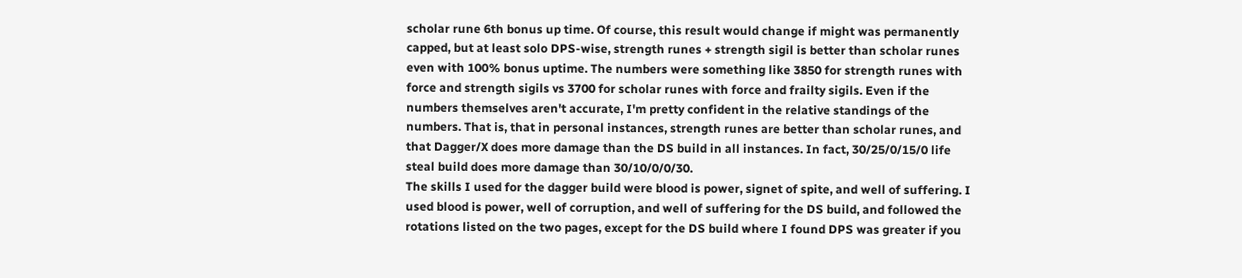scholar rune 6th bonus up time. Of course, this result would change if might was permanently capped, but at least solo DPS-wise, strength runes + strength sigil is better than scholar runes even with 100% bonus uptime. The numbers were something like 3850 for strength runes with force and strength sigils vs 3700 for scholar runes with force and frailty sigils. Even if the numbers themselves aren't accurate, I'm pretty confident in the relative standings of the numbers. That is, that in personal instances, strength runes are better than scholar runes, and that Dagger/X does more damage than the DS build in all instances. In fact, 30/25/0/15/0 life steal build does more damage than 30/10/0/0/30.
The skills I used for the dagger build were blood is power, signet of spite, and well of suffering. I used blood is power, well of corruption, and well of suffering for the DS build, and followed the rotations listed on the two pages, except for the DS build where I found DPS was greater if you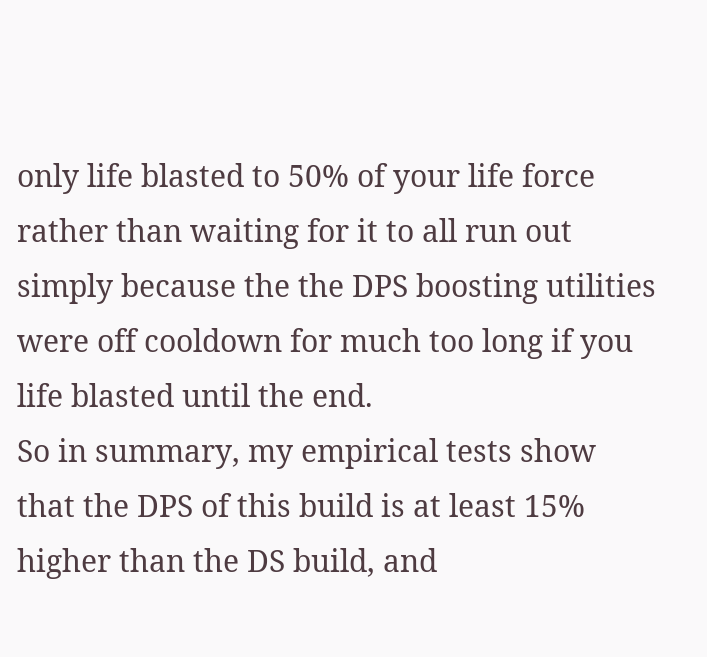only life blasted to 50% of your life force rather than waiting for it to all run out simply because the the DPS boosting utilities were off cooldown for much too long if you life blasted until the end.
So in summary, my empirical tests show that the DPS of this build is at least 15% higher than the DS build, and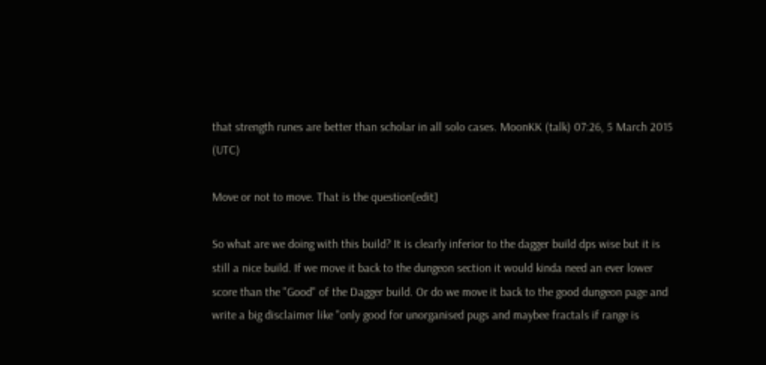that strength runes are better than scholar in all solo cases. MoonKK (talk) 07:26, 5 March 2015 (UTC)

Move or not to move. That is the question[edit]

So what are we doing with this build? It is clearly inferior to the dagger build dps wise but it is still a nice build. If we move it back to the dungeon section it would kinda need an ever lower score than the "Good" of the Dagger build. Or do we move it back to the good dungeon page and write a big disclaimer like "only good for unorganised pugs and maybee fractals if range is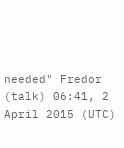needed" Fredor (talk) 06:41, 2 April 2015 (UTC)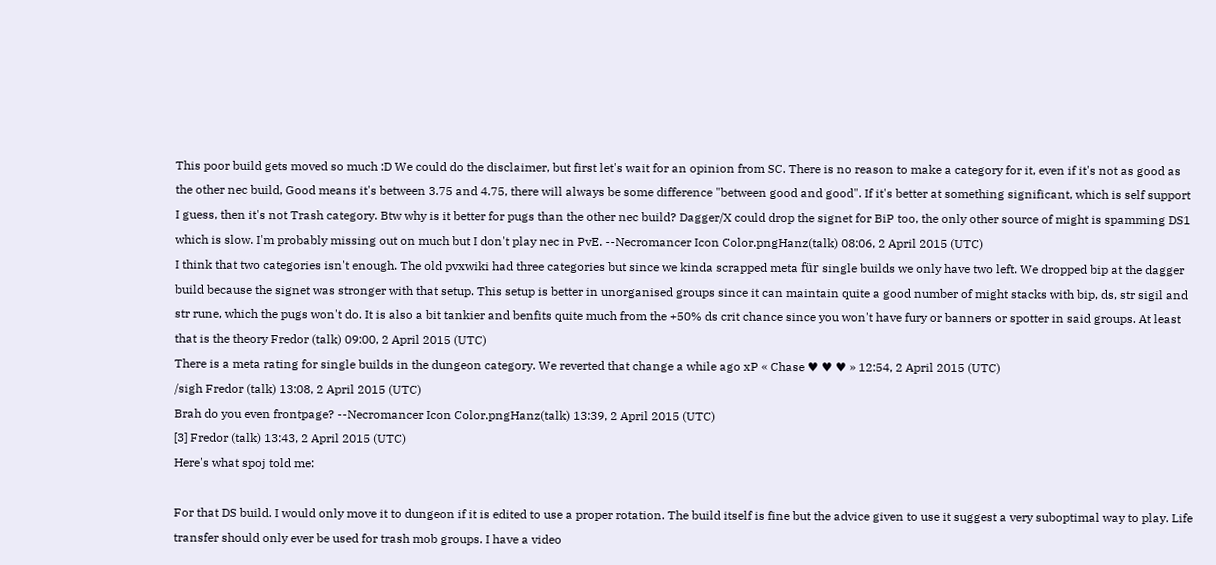This poor build gets moved so much :D We could do the disclaimer, but first let's wait for an opinion from SC. There is no reason to make a category for it, even if it's not as good as the other nec build, Good means it's between 3.75 and 4.75, there will always be some difference "between good and good". If it's better at something significant, which is self support I guess, then it's not Trash category. Btw why is it better for pugs than the other nec build? Dagger/X could drop the signet for BiP too, the only other source of might is spamming DS1 which is slow. I'm probably missing out on much but I don't play nec in PvE. --Necromancer Icon Color.pngHanz(talk) 08:06, 2 April 2015 (UTC)
I think that two categories isn't enough. The old pvxwiki had three categories but since we kinda scrapped meta für single builds we only have two left. We dropped bip at the dagger build because the signet was stronger with that setup. This setup is better in unorganised groups since it can maintain quite a good number of might stacks with bip, ds, str sigil and str rune, which the pugs won't do. It is also a bit tankier and benfits quite much from the +50% ds crit chance since you won't have fury or banners or spotter in said groups. At least that is the theory Fredor (talk) 09:00, 2 April 2015 (UTC)
There is a meta rating for single builds in the dungeon category. We reverted that change a while ago xP « Chase ♥ ♥ ♥ » 12:54, 2 April 2015 (UTC)
/sigh Fredor (talk) 13:08, 2 April 2015 (UTC)
Brah do you even frontpage? --Necromancer Icon Color.pngHanz(talk) 13:39, 2 April 2015 (UTC)
[3] Fredor (talk) 13:43, 2 April 2015 (UTC)
Here's what spoj told me:

For that DS build. I would only move it to dungeon if it is edited to use a proper rotation. The build itself is fine but the advice given to use it suggest a very suboptimal way to play. Life transfer should only ever be used for trash mob groups. I have a video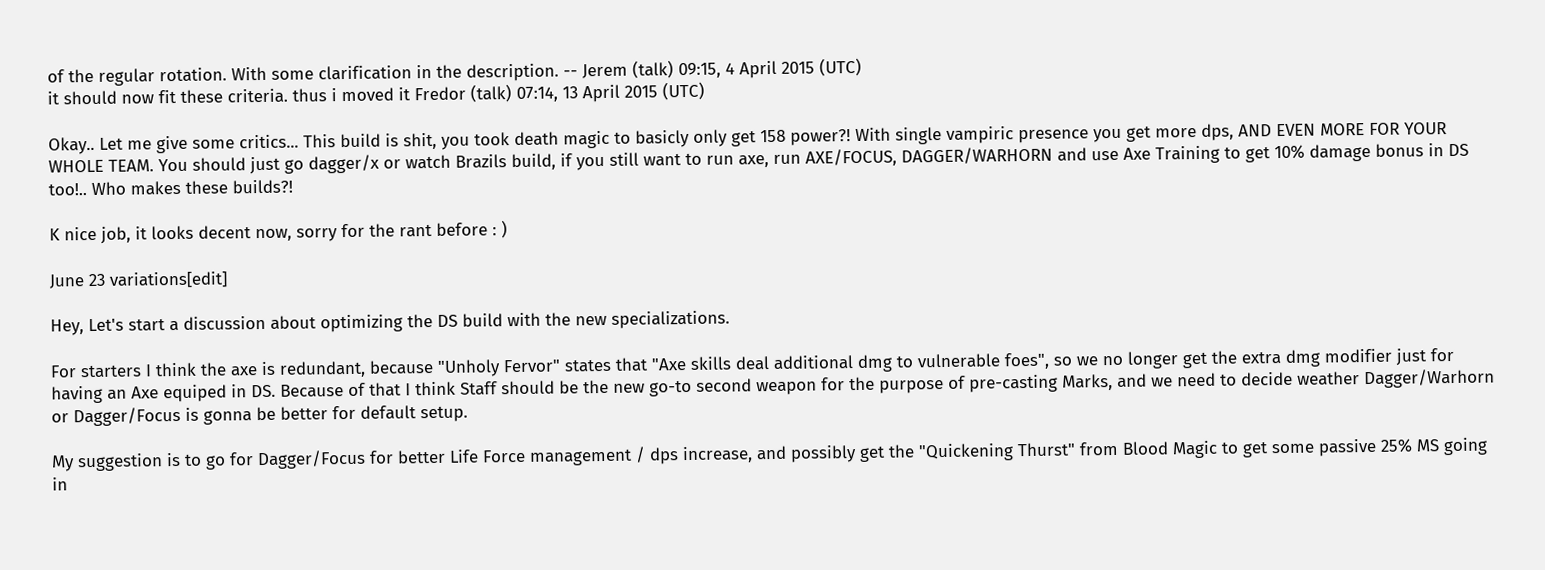of the regular rotation. With some clarification in the description. -- Jerem (talk) 09:15, 4 April 2015 (UTC)
it should now fit these criteria. thus i moved it Fredor (talk) 07:14, 13 April 2015 (UTC)

Okay.. Let me give some critics... This build is shit, you took death magic to basicly only get 158 power?! With single vampiric presence you get more dps, AND EVEN MORE FOR YOUR WHOLE TEAM. You should just go dagger/x or watch Brazils build, if you still want to run axe, run AXE/FOCUS, DAGGER/WARHORN and use Axe Training to get 10% damage bonus in DS too!.. Who makes these builds?!

K nice job, it looks decent now, sorry for the rant before : )

June 23 variations[edit]

Hey, Let's start a discussion about optimizing the DS build with the new specializations.

For starters I think the axe is redundant, because "Unholy Fervor" states that "Axe skills deal additional dmg to vulnerable foes", so we no longer get the extra dmg modifier just for having an Axe equiped in DS. Because of that I think Staff should be the new go-to second weapon for the purpose of pre-casting Marks, and we need to decide weather Dagger/Warhorn or Dagger/Focus is gonna be better for default setup.

My suggestion is to go for Dagger/Focus for better Life Force management / dps increase, and possibly get the "Quickening Thurst" from Blood Magic to get some passive 25% MS going in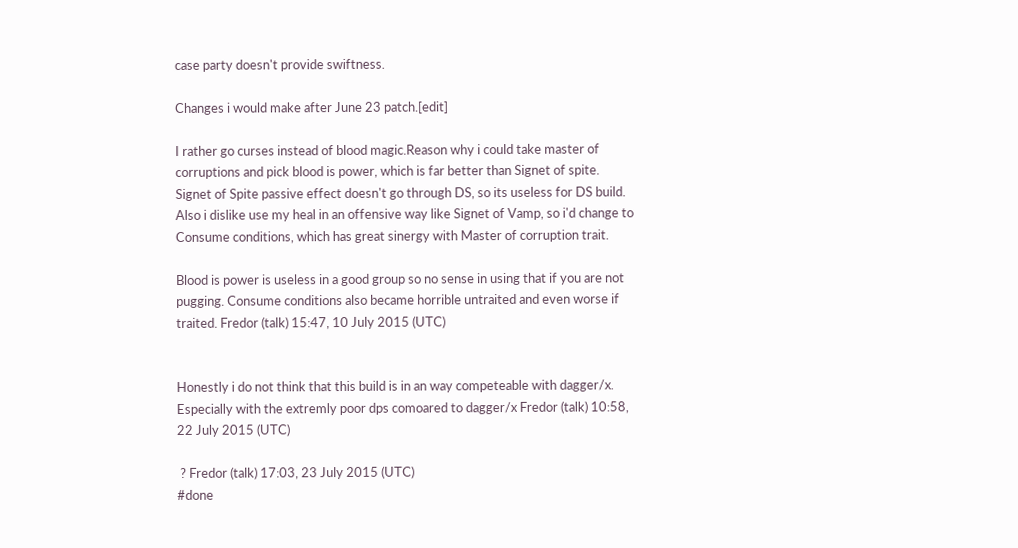case party doesn't provide swiftness.

Changes i would make after June 23 patch.[edit]

I rather go curses instead of blood magic.Reason why i could take master of corruptions and pick blood is power, which is far better than Signet of spite. Signet of Spite passive effect doesn't go through DS, so its useless for DS build. Also i dislike use my heal in an offensive way like Signet of Vamp, so i'd change to Consume conditions, which has great sinergy with Master of corruption trait.

Blood is power is useless in a good group so no sense in using that if you are not pugging. Consume conditions also became horrible untraited and even worse if traited. Fredor (talk) 15:47, 10 July 2015 (UTC)


Honestly i do not think that this build is in an way competeable with dagger/x. Especially with the extremly poor dps comoared to dagger/x Fredor (talk) 10:58, 22 July 2015 (UTC)

 ? Fredor (talk) 17:03, 23 July 2015 (UTC)
#done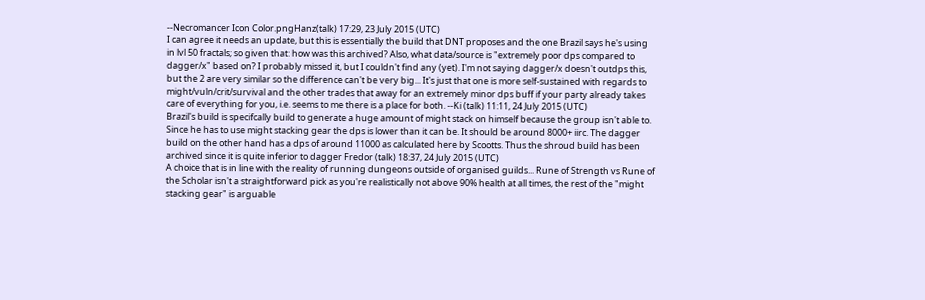--Necromancer Icon Color.pngHanz(talk) 17:29, 23 July 2015 (UTC)
I can agree it needs an update, but this is essentially the build that DNT proposes and the one Brazil says he's using in lvl 50 fractals; so given that: how was this archived? Also, what data/source is "extremely poor dps compared to dagger/x" based on? I probably missed it, but I couldn't find any (yet). I'm not saying dagger/x doesn't outdps this, but the 2 are very similar so the difference can't be very big... It's just that one is more self-sustained with regards to might/vuln/crit/survival and the other trades that away for an extremely minor dps buff if your party already takes care of everything for you, i.e. seems to me there is a place for both. --Ki (talk) 11:11, 24 July 2015 (UTC)
Brazil's build is specifcally build to generate a huge amount of might stack on himself because the group isn't able to. Since he has to use might stacking gear the dps is lower than it can be. It should be around 8000+ iirc. The dagger build on the other hand has a dps of around 11000 as calculated here by Scootts. Thus the shroud build has been archived since it is quite inferior to dagger Fredor (talk) 18:37, 24 July 2015 (UTC)
A choice that is in line with the reality of running dungeons outside of organised guilds... Rune of Strength vs Rune of the Scholar isn't a straightforward pick as you're realistically not above 90% health at all times, the rest of the "might stacking gear" is arguable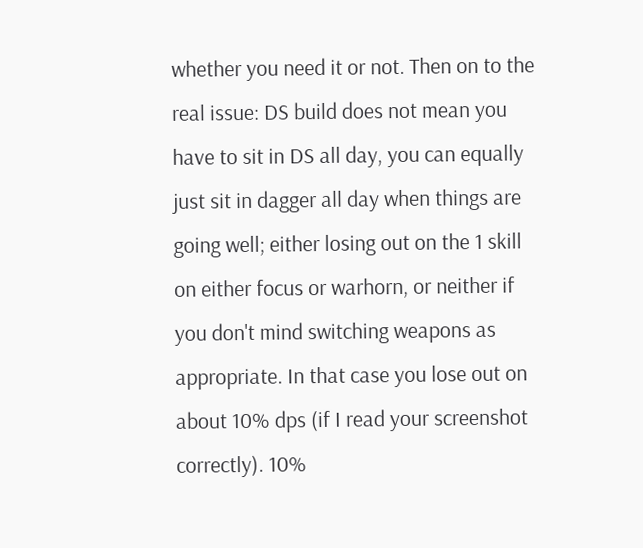whether you need it or not. Then on to the real issue: DS build does not mean you have to sit in DS all day, you can equally just sit in dagger all day when things are going well; either losing out on the 1 skill on either focus or warhorn, or neither if you don't mind switching weapons as appropriate. In that case you lose out on about 10% dps (if I read your screenshot correctly). 10%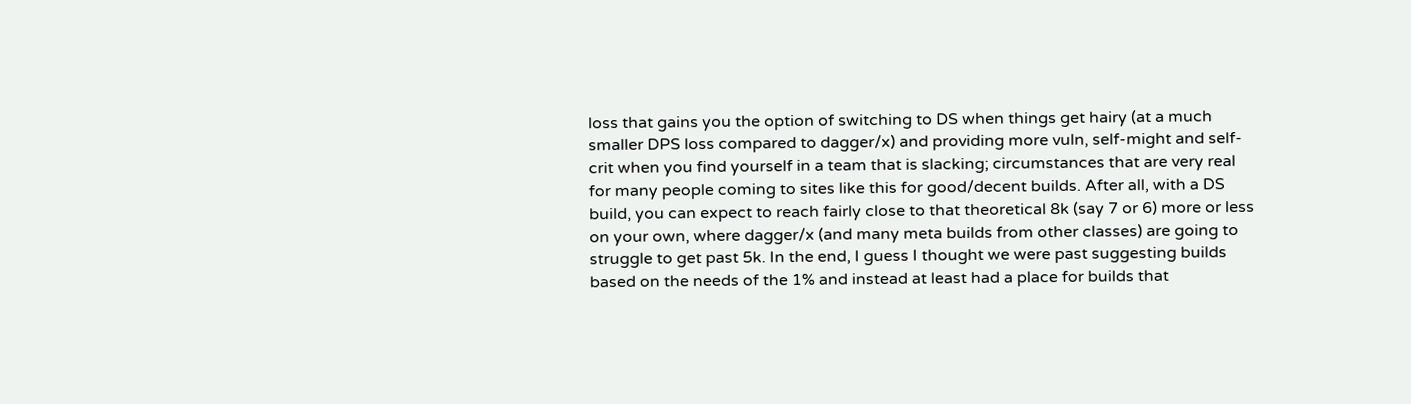loss that gains you the option of switching to DS when things get hairy (at a much smaller DPS loss compared to dagger/x) and providing more vuln, self-might and self-crit when you find yourself in a team that is slacking; circumstances that are very real for many people coming to sites like this for good/decent builds. After all, with a DS build, you can expect to reach fairly close to that theoretical 8k (say 7 or 6) more or less on your own, where dagger/x (and many meta builds from other classes) are going to struggle to get past 5k. In the end, I guess I thought we were past suggesting builds based on the needs of the 1% and instead at least had a place for builds that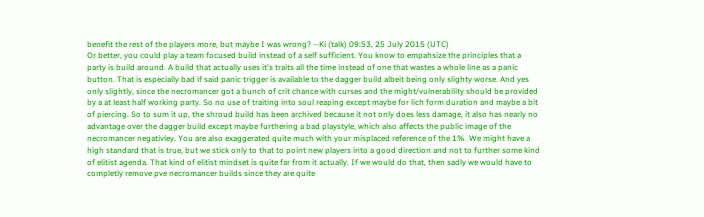benefit the rest of the players more, but maybe I was wrong? --Ki (talk) 09:53, 25 July 2015 (UTC)
Or better, you could play a team focused build instead of a self sufficient. You know to empahsize the principles that a party is build around. A build that actually uses it's traits all the time instead of one that wastes a whole line as a panic button. That is especially bad if said panic trigger is available to the dagger build albeit being only slighty worse. And yes only slightly, since the necromancer got a bunch of crit chance with curses and the might/vulnerability should be provided by a at least half working party. So no use of traiting into soul reaping except maybe for lich form duration and maybe a bit of piercing. So to sum it up, the shroud build has been archived because it not only does less damage, it also has nearly no advantage over the dagger build except maybe furthering a bad playstyle, which also affects the public image of the necromancer negativley. You are also exaggerated quite much with your misplaced reference of the 1%. We might have a high standard that is true, but we stick only to that to point new players into a good direction and not to further some kind of elitist agenda. That kind of elitist mindset is quite far from it actually. If we would do that, then sadly we would have to completly remove pve necromancer builds since they are quite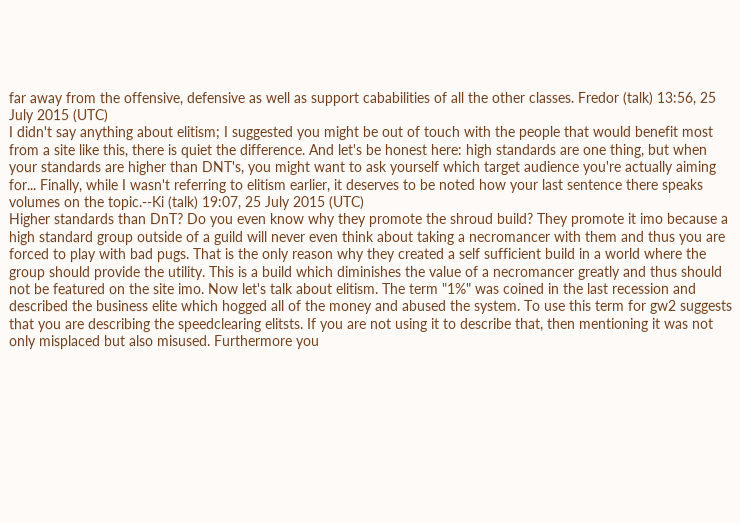far away from the offensive, defensive as well as support cababilities of all the other classes. Fredor (talk) 13:56, 25 July 2015 (UTC)
I didn't say anything about elitism; I suggested you might be out of touch with the people that would benefit most from a site like this, there is quiet the difference. And let's be honest here: high standards are one thing, but when your standards are higher than DNT's, you might want to ask yourself which target audience you're actually aiming for... Finally, while I wasn't referring to elitism earlier, it deserves to be noted how your last sentence there speaks volumes on the topic.--Ki (talk) 19:07, 25 July 2015 (UTC)
Higher standards than DnT? Do you even know why they promote the shroud build? They promote it imo because a high standard group outside of a guild will never even think about taking a necromancer with them and thus you are forced to play with bad pugs. That is the only reason why they created a self sufficient build in a world where the group should provide the utility. This is a build which diminishes the value of a necromancer greatly and thus should not be featured on the site imo. Now let's talk about elitism. The term "1%" was coined in the last recession and described the business elite which hogged all of the money and abused the system. To use this term for gw2 suggests that you are describing the speedclearing elitsts. If you are not using it to describe that, then mentioning it was not only misplaced but also misused. Furthermore you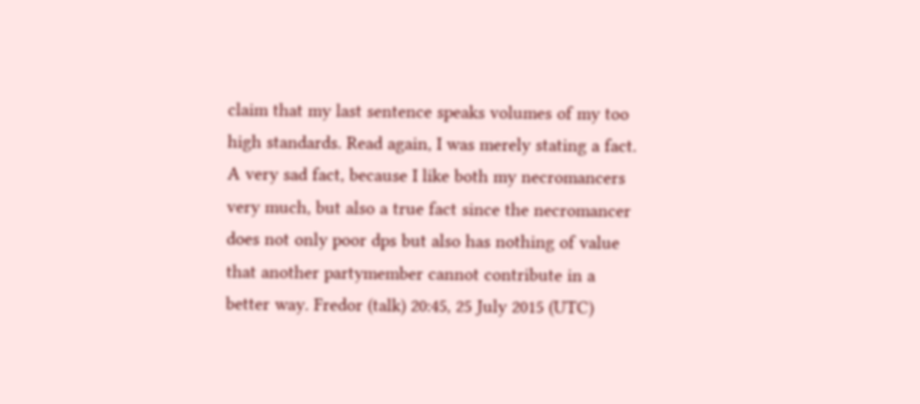claim that my last sentence speaks volumes of my too high standards. Read again, I was merely stating a fact. A very sad fact, because I like both my necromancers very much, but also a true fact since the necromancer does not only poor dps but also has nothing of value that another partymember cannot contribute in a better way. Fredor (talk) 20:45, 25 July 2015 (UTC)